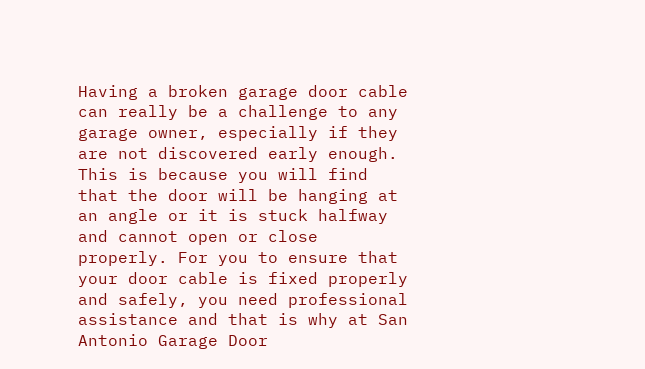Having a broken garage door cable can really be a challenge to any garage owner, especially if they are not discovered early enough. This is because you will find that the door will be hanging at an angle or it is stuck halfway and cannot open or close properly. For you to ensure that your door cable is fixed properly and safely, you need professional assistance and that is why at San Antonio Garage Door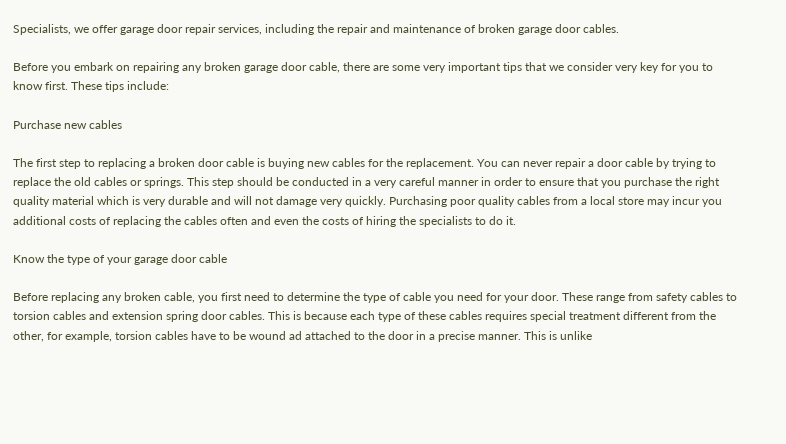Specialists, we offer garage door repair services, including the repair and maintenance of broken garage door cables.

Before you embark on repairing any broken garage door cable, there are some very important tips that we consider very key for you to know first. These tips include:

Purchase new cables

The first step to replacing a broken door cable is buying new cables for the replacement. You can never repair a door cable by trying to replace the old cables or springs. This step should be conducted in a very careful manner in order to ensure that you purchase the right quality material which is very durable and will not damage very quickly. Purchasing poor quality cables from a local store may incur you additional costs of replacing the cables often and even the costs of hiring the specialists to do it.

Know the type of your garage door cable

Before replacing any broken cable, you first need to determine the type of cable you need for your door. These range from safety cables to torsion cables and extension spring door cables. This is because each type of these cables requires special treatment different from the other, for example, torsion cables have to be wound ad attached to the door in a precise manner. This is unlike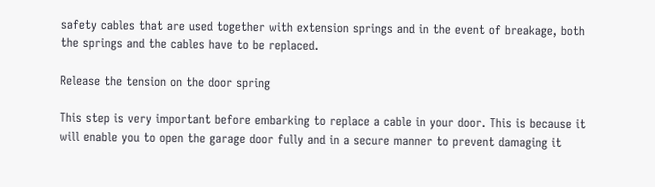safety cables that are used together with extension springs and in the event of breakage, both the springs and the cables have to be replaced.

Release the tension on the door spring

This step is very important before embarking to replace a cable in your door. This is because it will enable you to open the garage door fully and in a secure manner to prevent damaging it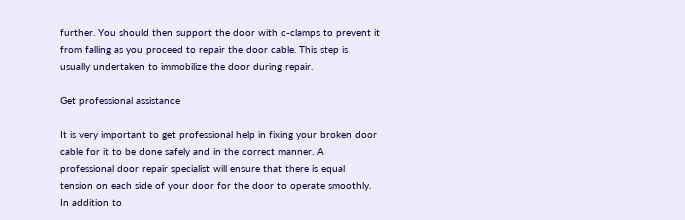further. You should then support the door with c-clamps to prevent it from falling as you proceed to repair the door cable. This step is usually undertaken to immobilize the door during repair.

Get professional assistance

It is very important to get professional help in fixing your broken door cable for it to be done safely and in the correct manner. A professional door repair specialist will ensure that there is equal tension on each side of your door for the door to operate smoothly. In addition to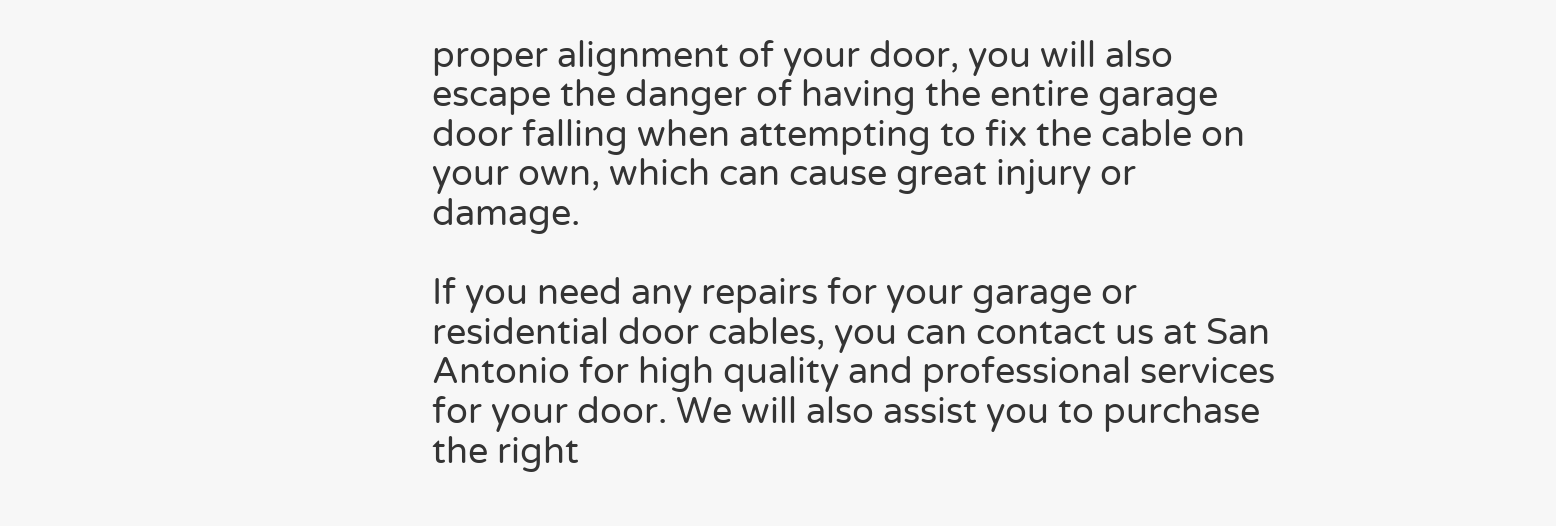proper alignment of your door, you will also escape the danger of having the entire garage door falling when attempting to fix the cable on your own, which can cause great injury or damage.

If you need any repairs for your garage or residential door cables, you can contact us at San Antonio for high quality and professional services for your door. We will also assist you to purchase the right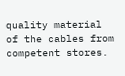quality material of the cables from competent stores.